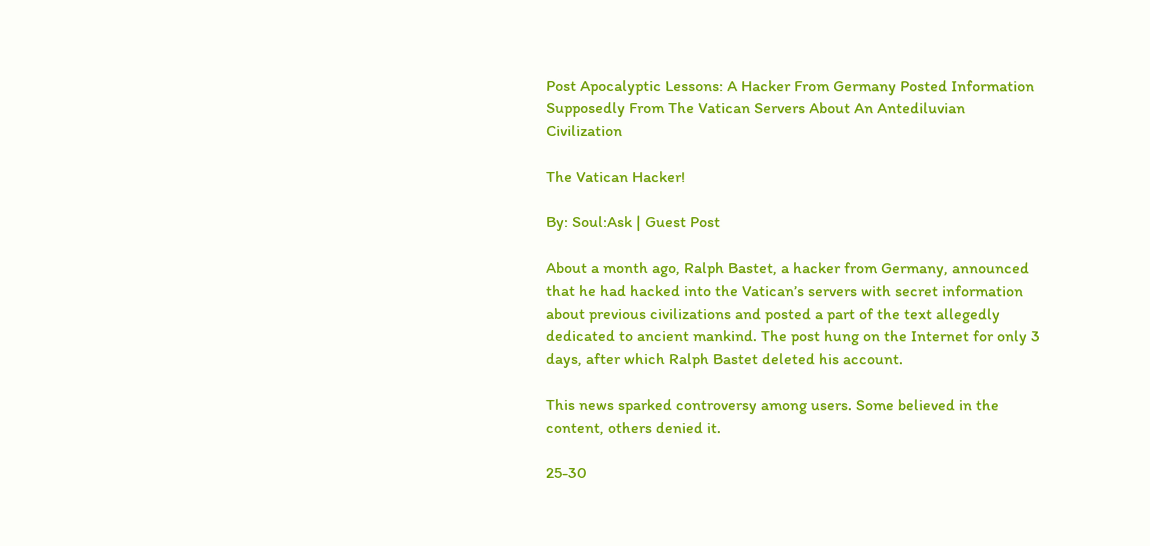Post Apocalyptic Lessons: A Hacker From Germany Posted Information Supposedly From The Vatican Servers About An Antediluvian Civilization

The Vatican Hacker!

By: Soul:Ask | Guest Post

About a month ago, Ralph Bastet, a hacker from Germany, announced that he had hacked into the Vatican’s servers with secret information about previous civilizations and posted a part of the text allegedly dedicated to ancient mankind. The post hung on the Internet for only 3 days, after which Ralph Bastet deleted his account.

This news sparked controversy among users. Some believed in the content, others denied it.

25-30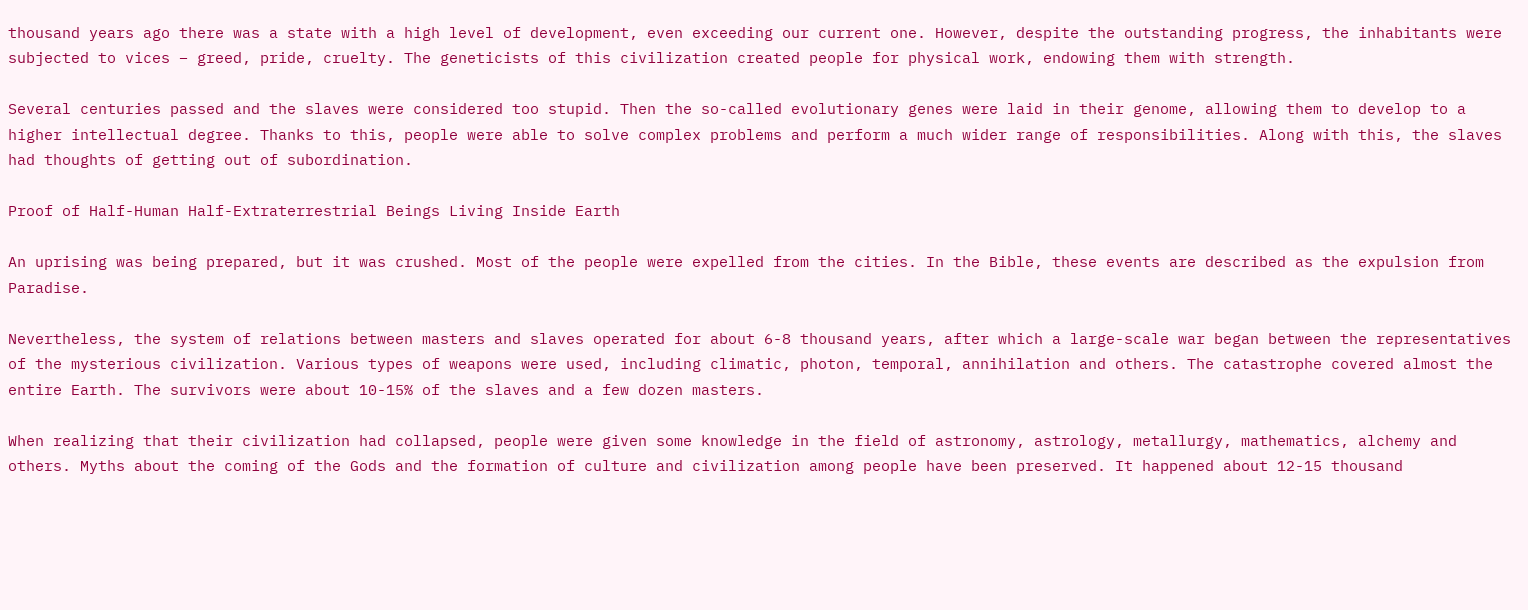thousand years ago there was a state with a high level of development, even exceeding our current one. However, despite the outstanding progress, the inhabitants were subjected to vices – greed, pride, cruelty. The geneticists of this civilization created people for physical work, endowing them with strength.

Several centuries passed and the slaves were considered too stupid. Then the so-called evolutionary genes were laid in their genome, allowing them to develop to a higher intellectual degree. Thanks to this, people were able to solve complex problems and perform a much wider range of responsibilities. Along with this, the slaves had thoughts of getting out of subordination.

Proof of Half-Human Half-Extraterrestrial Beings Living Inside Earth

An uprising was being prepared, but it was crushed. Most of the people were expelled from the cities. In the Bible, these events are described as the expulsion from Paradise.

Nevertheless, the system of relations between masters and slaves operated for about 6-8 thousand years, after which a large-scale war began between the representatives of the mysterious civilization. Various types of weapons were used, including climatic, photon, temporal, annihilation and others. The catastrophe covered almost the entire Earth. The survivors were about 10-15% of the slaves and a few dozen masters.

When realizing that their civilization had collapsed, people were given some knowledge in the field of astronomy, astrology, metallurgy, mathematics, alchemy and others. Myths about the coming of the Gods and the formation of culture and civilization among people have been preserved. It happened about 12-15 thousand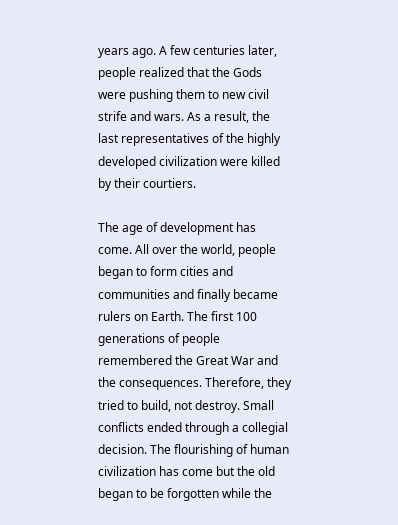years ago. A few centuries later, people realized that the Gods were pushing them to new civil strife and wars. As a result, the last representatives of the highly developed civilization were killed by their courtiers.

The age of development has come. All over the world, people began to form cities and communities and finally became rulers on Earth. The first 100 generations of people remembered the Great War and the consequences. Therefore, they tried to build, not destroy. Small conflicts ended through a collegial decision. The flourishing of human civilization has come but the old began to be forgotten while the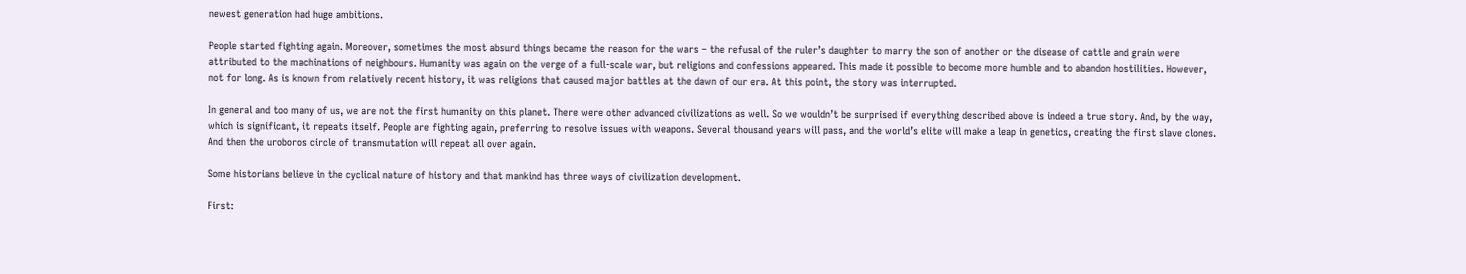newest generation had huge ambitions.

People started fighting again. Moreover, sometimes the most absurd things became the reason for the wars – the refusal of the ruler’s daughter to marry the son of another or the disease of cattle and grain were attributed to the machinations of neighbours. Humanity was again on the verge of a full-scale war, but religions and confessions appeared. This made it possible to become more humble and to abandon hostilities. However, not for long. As is known from relatively recent history, it was religions that caused major battles at the dawn of our era. At this point, the story was interrupted.

In general and too many of us, we are not the first humanity on this planet. There were other advanced civilizations as well. So we wouldn’t be surprised if everything described above is indeed a true story. And, by the way, which is significant, it repeats itself. People are fighting again, preferring to resolve issues with weapons. Several thousand years will pass, and the world’s elite will make a leap in genetics, creating the first slave clones. And then the uroboros circle of transmutation will repeat all over again.

Some historians believe in the cyclical nature of history and that mankind has three ways of civilization development.

First: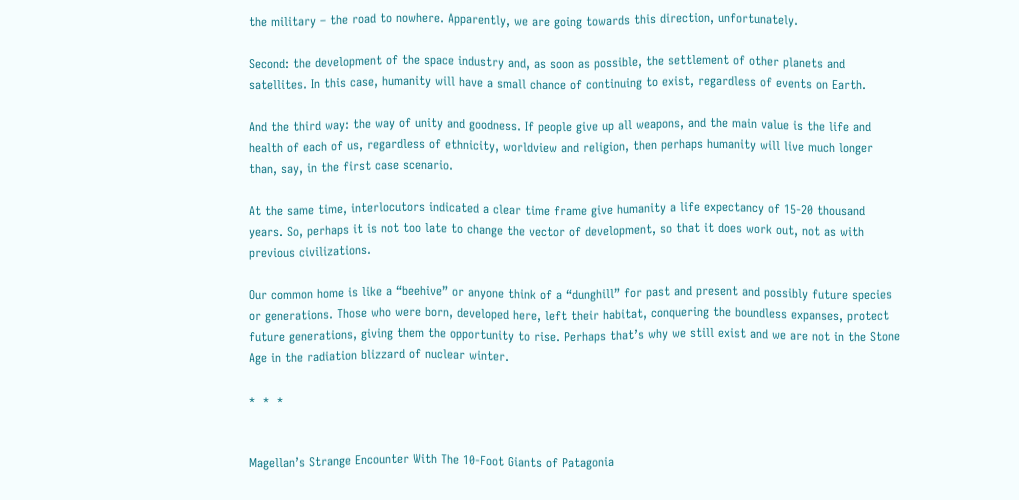the military – the road to nowhere. Apparently, we are going towards this direction, unfortunately.

Second: the development of the space industry and, as soon as possible, the settlement of other planets and satellites. In this case, humanity will have a small chance of continuing to exist, regardless of events on Earth.

And the third way: the way of unity and goodness. If people give up all weapons, and the main value is the life and health of each of us, regardless of ethnicity, worldview and religion, then perhaps humanity will live much longer than, say, in the first case scenario.

At the same time, interlocutors indicated a clear time frame give humanity a life expectancy of 15-20 thousand years. So, perhaps it is not too late to change the vector of development, so that it does work out, not as with previous civilizations.

Our common home is like a “beehive” or anyone think of a “dunghill” for past and present and possibly future species or generations. Those who were born, developed here, left their habitat, conquering the boundless expanses, protect future generations, giving them the opportunity to rise. Perhaps that’s why we still exist and we are not in the Stone Age in the radiation blizzard of nuclear winter.

*  *  *


Magellan’s Strange Encounter With The 10-Foot Giants of Patagonia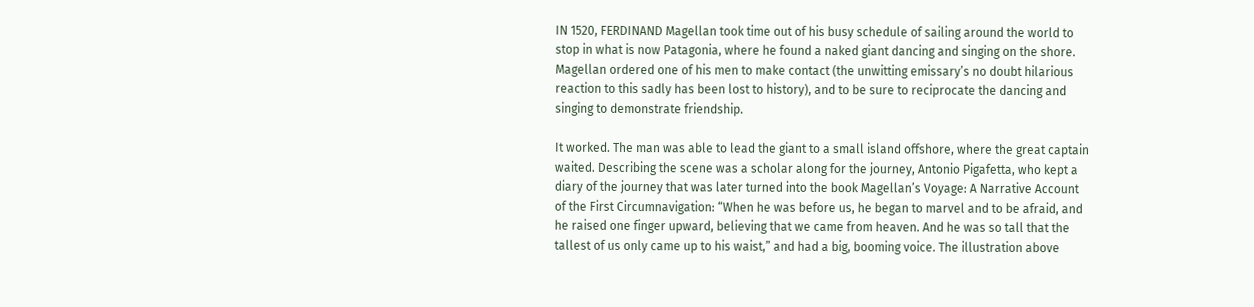IN 1520, FERDINAND Magellan took time out of his busy schedule of sailing around the world to stop in what is now Patagonia, where he found a naked giant dancing and singing on the shore. Magellan ordered one of his men to make contact (the unwitting emissary’s no doubt hilarious reaction to this sadly has been lost to history), and to be sure to reciprocate the dancing and singing to demonstrate friendship.

It worked. The man was able to lead the giant to a small island offshore, where the great captain waited. Describing the scene was a scholar along for the journey, Antonio Pigafetta, who kept a diary of the journey that was later turned into the book Magellan’s Voyage: A Narrative Account of the First Circumnavigation: “When he was before us, he began to marvel and to be afraid, and he raised one finger upward, believing that we came from heaven. And he was so tall that the tallest of us only came up to his waist,” and had a big, booming voice. The illustration above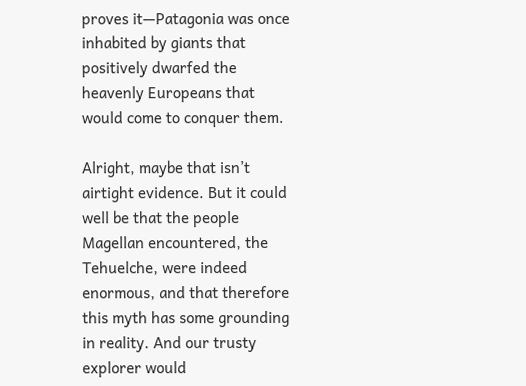proves it—Patagonia was once inhabited by giants that positively dwarfed the heavenly Europeans that would come to conquer them.

Alright, maybe that isn’t airtight evidence. But it could well be that the people Magellan encountered, the Tehuelche, were indeed enormous, and that therefore this myth has some grounding in reality. And our trusty explorer would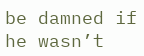be damned if he wasn’t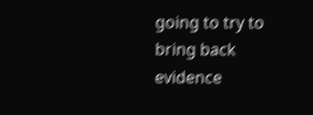going to try to bring back evidence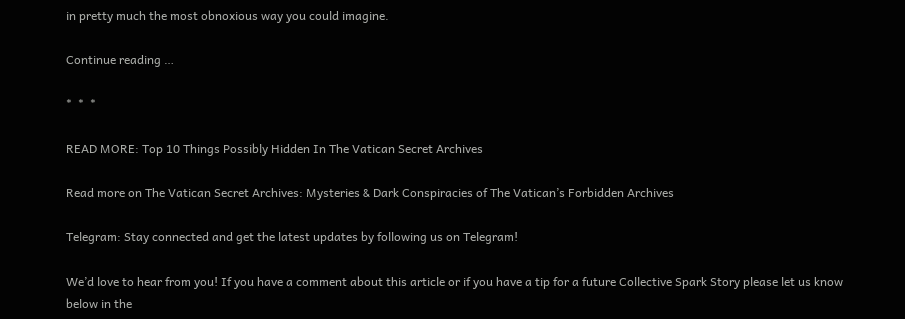in pretty much the most obnoxious way you could imagine.

Continue reading …

*  *  *

READ MORE: Top 10 Things Possibly Hidden In The Vatican Secret Archives

Read more on The Vatican Secret Archives: Mysteries & Dark Conspiracies of The Vatican’s Forbidden Archives

Telegram: Stay connected and get the latest updates by following us on Telegram!

We’d love to hear from you! If you have a comment about this article or if you have a tip for a future Collective Spark Story please let us know below in the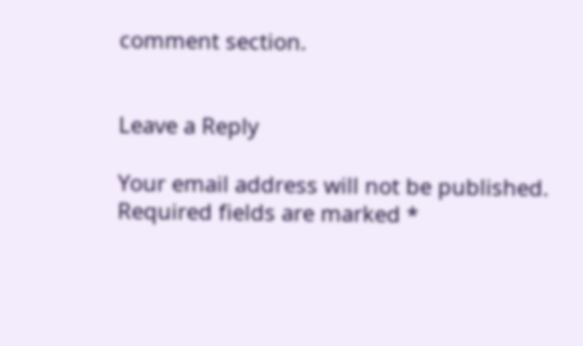comment section.


Leave a Reply

Your email address will not be published. Required fields are marked *